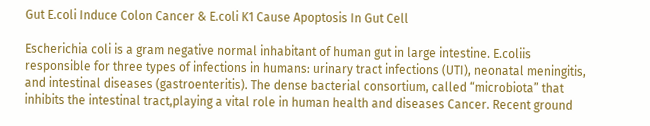Gut E.coli Induce Colon Cancer & E.coli K1 Cause Apoptosis In Gut Cell

Escherichia coli is a gram negative normal inhabitant of human gut in large intestine. E.coliis responsible for three types of infections in humans: urinary tract infections (UTI), neonatal meningitis, and intestinal diseases (gastroenteritis). The dense bacterial consortium, called “microbiota” that inhibits the intestinal tract,playing a vital role in human health and diseases Cancer. Recent ground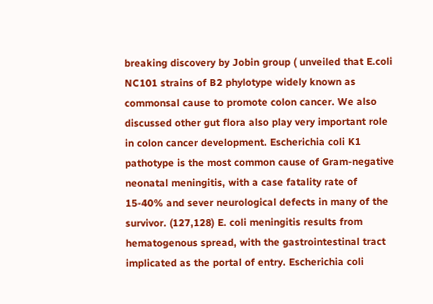breaking discovery by Jobin group ( unveiled that E.coli NC101 strains of B2 phylotype widely known as commonsal cause to promote colon cancer. We also discussed other gut flora also play very important role in colon cancer development. Escherichia coli K1 pathotype is the most common cause of Gram-negative neonatal meningitis, with a case fatality rate of 15-40% and sever neurological defects in many of the survivor. (127,128) E. coli meningitis results from hematogenous spread, with the gastrointestinal tract implicated as the portal of entry. Escherichia coli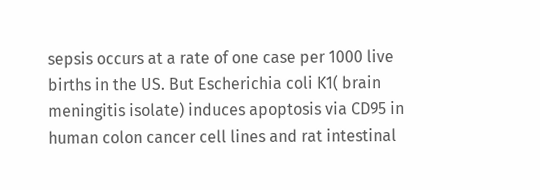sepsis occurs at a rate of one case per 1000 live births in the US. But Escherichia coli K1( brain meningitis isolate) induces apoptosis via CD95 in human colon cancer cell lines and rat intestinal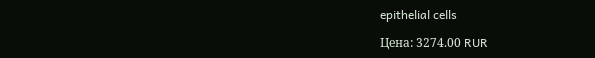epithelial cells

Цена: 3274.00 RUR